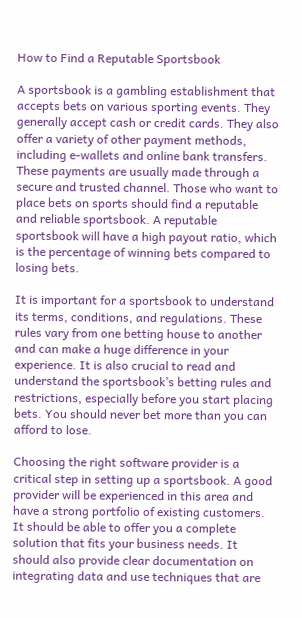How to Find a Reputable Sportsbook

A sportsbook is a gambling establishment that accepts bets on various sporting events. They generally accept cash or credit cards. They also offer a variety of other payment methods, including e-wallets and online bank transfers. These payments are usually made through a secure and trusted channel. Those who want to place bets on sports should find a reputable and reliable sportsbook. A reputable sportsbook will have a high payout ratio, which is the percentage of winning bets compared to losing bets.

It is important for a sportsbook to understand its terms, conditions, and regulations. These rules vary from one betting house to another and can make a huge difference in your experience. It is also crucial to read and understand the sportsbook’s betting rules and restrictions, especially before you start placing bets. You should never bet more than you can afford to lose.

Choosing the right software provider is a critical step in setting up a sportsbook. A good provider will be experienced in this area and have a strong portfolio of existing customers. It should be able to offer you a complete solution that fits your business needs. It should also provide clear documentation on integrating data and use techniques that are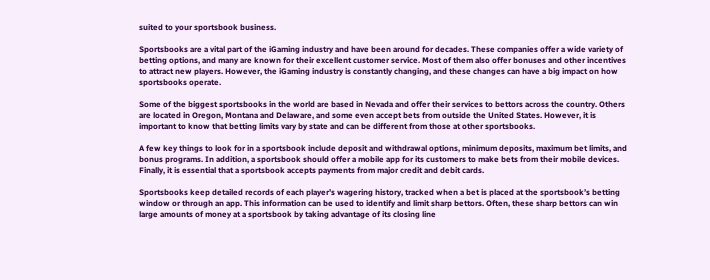suited to your sportsbook business.

Sportsbooks are a vital part of the iGaming industry and have been around for decades. These companies offer a wide variety of betting options, and many are known for their excellent customer service. Most of them also offer bonuses and other incentives to attract new players. However, the iGaming industry is constantly changing, and these changes can have a big impact on how sportsbooks operate.

Some of the biggest sportsbooks in the world are based in Nevada and offer their services to bettors across the country. Others are located in Oregon, Montana and Delaware, and some even accept bets from outside the United States. However, it is important to know that betting limits vary by state and can be different from those at other sportsbooks.

A few key things to look for in a sportsbook include deposit and withdrawal options, minimum deposits, maximum bet limits, and bonus programs. In addition, a sportsbook should offer a mobile app for its customers to make bets from their mobile devices. Finally, it is essential that a sportsbook accepts payments from major credit and debit cards.

Sportsbooks keep detailed records of each player’s wagering history, tracked when a bet is placed at the sportsbook’s betting window or through an app. This information can be used to identify and limit sharp bettors. Often, these sharp bettors can win large amounts of money at a sportsbook by taking advantage of its closing line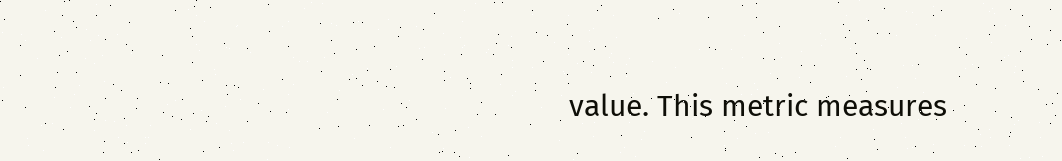value. This metric measures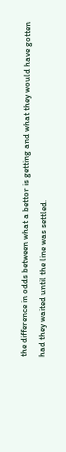the difference in odds between what a bettor is getting and what they would have gotten had they waited until the line was settled.